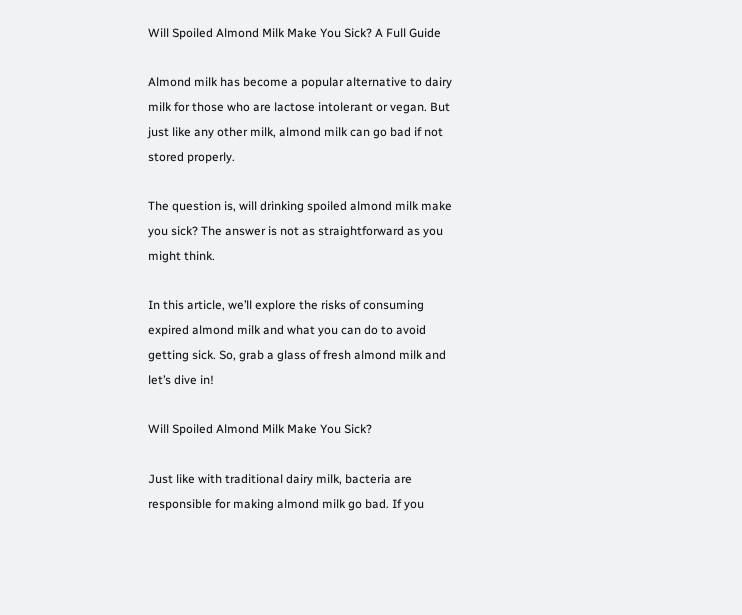Will Spoiled Almond Milk Make You Sick? A Full Guide

Almond milk has become a popular alternative to dairy milk for those who are lactose intolerant or vegan. But just like any other milk, almond milk can go bad if not stored properly.

The question is, will drinking spoiled almond milk make you sick? The answer is not as straightforward as you might think.

In this article, we’ll explore the risks of consuming expired almond milk and what you can do to avoid getting sick. So, grab a glass of fresh almond milk and let’s dive in!

Will Spoiled Almond Milk Make You Sick?

Just like with traditional dairy milk, bacteria are responsible for making almond milk go bad. If you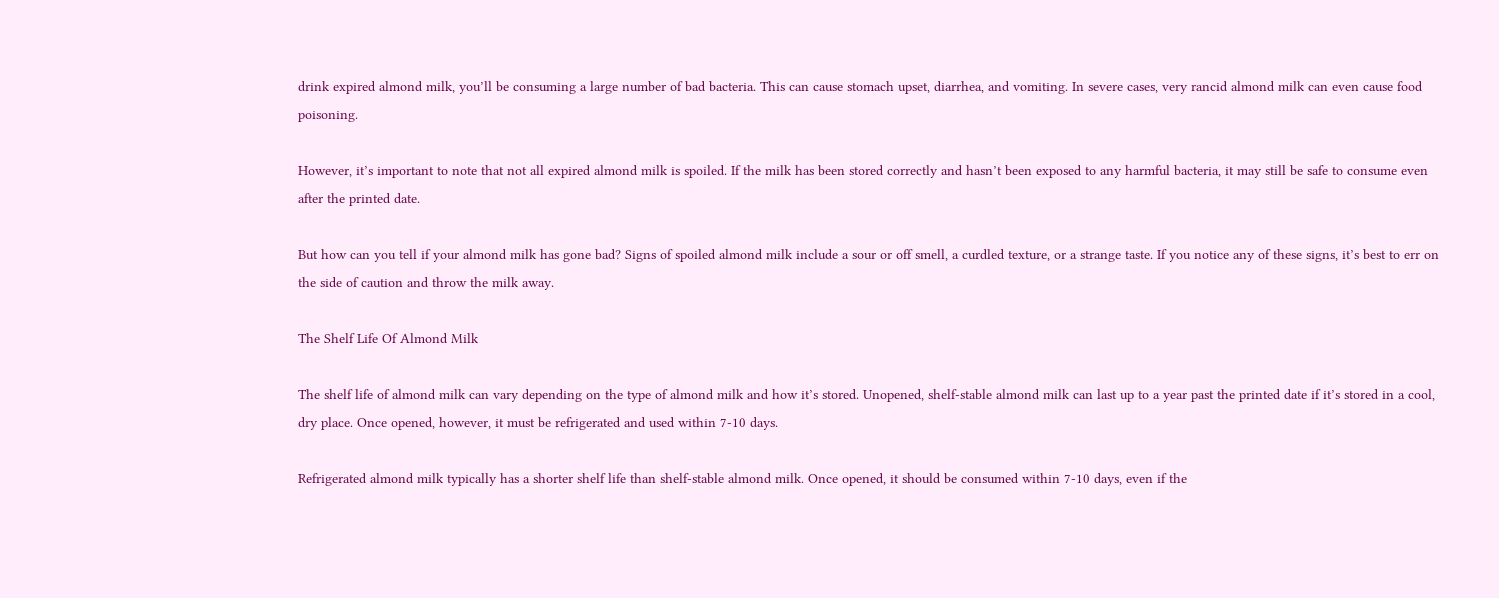drink expired almond milk, you’ll be consuming a large number of bad bacteria. This can cause stomach upset, diarrhea, and vomiting. In severe cases, very rancid almond milk can even cause food poisoning.

However, it’s important to note that not all expired almond milk is spoiled. If the milk has been stored correctly and hasn’t been exposed to any harmful bacteria, it may still be safe to consume even after the printed date.

But how can you tell if your almond milk has gone bad? Signs of spoiled almond milk include a sour or off smell, a curdled texture, or a strange taste. If you notice any of these signs, it’s best to err on the side of caution and throw the milk away.

The Shelf Life Of Almond Milk

The shelf life of almond milk can vary depending on the type of almond milk and how it’s stored. Unopened, shelf-stable almond milk can last up to a year past the printed date if it’s stored in a cool, dry place. Once opened, however, it must be refrigerated and used within 7-10 days.

Refrigerated almond milk typically has a shorter shelf life than shelf-stable almond milk. Once opened, it should be consumed within 7-10 days, even if the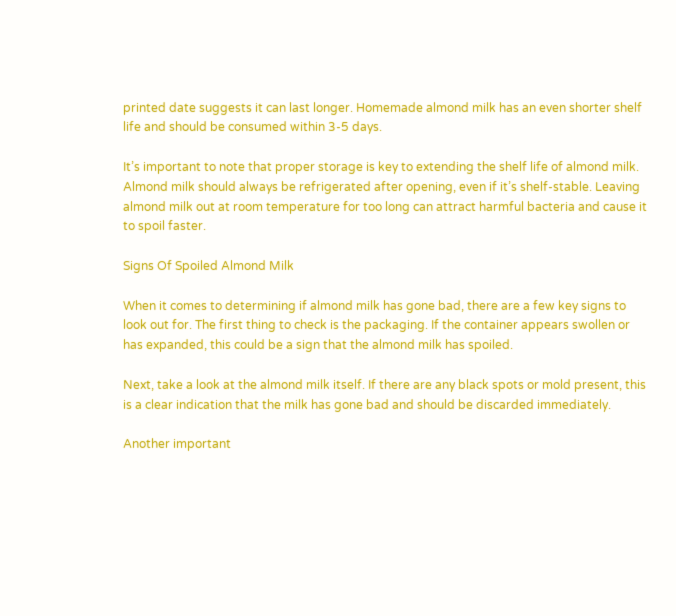printed date suggests it can last longer. Homemade almond milk has an even shorter shelf life and should be consumed within 3-5 days.

It’s important to note that proper storage is key to extending the shelf life of almond milk. Almond milk should always be refrigerated after opening, even if it’s shelf-stable. Leaving almond milk out at room temperature for too long can attract harmful bacteria and cause it to spoil faster.

Signs Of Spoiled Almond Milk

When it comes to determining if almond milk has gone bad, there are a few key signs to look out for. The first thing to check is the packaging. If the container appears swollen or has expanded, this could be a sign that the almond milk has spoiled.

Next, take a look at the almond milk itself. If there are any black spots or mold present, this is a clear indication that the milk has gone bad and should be discarded immediately.

Another important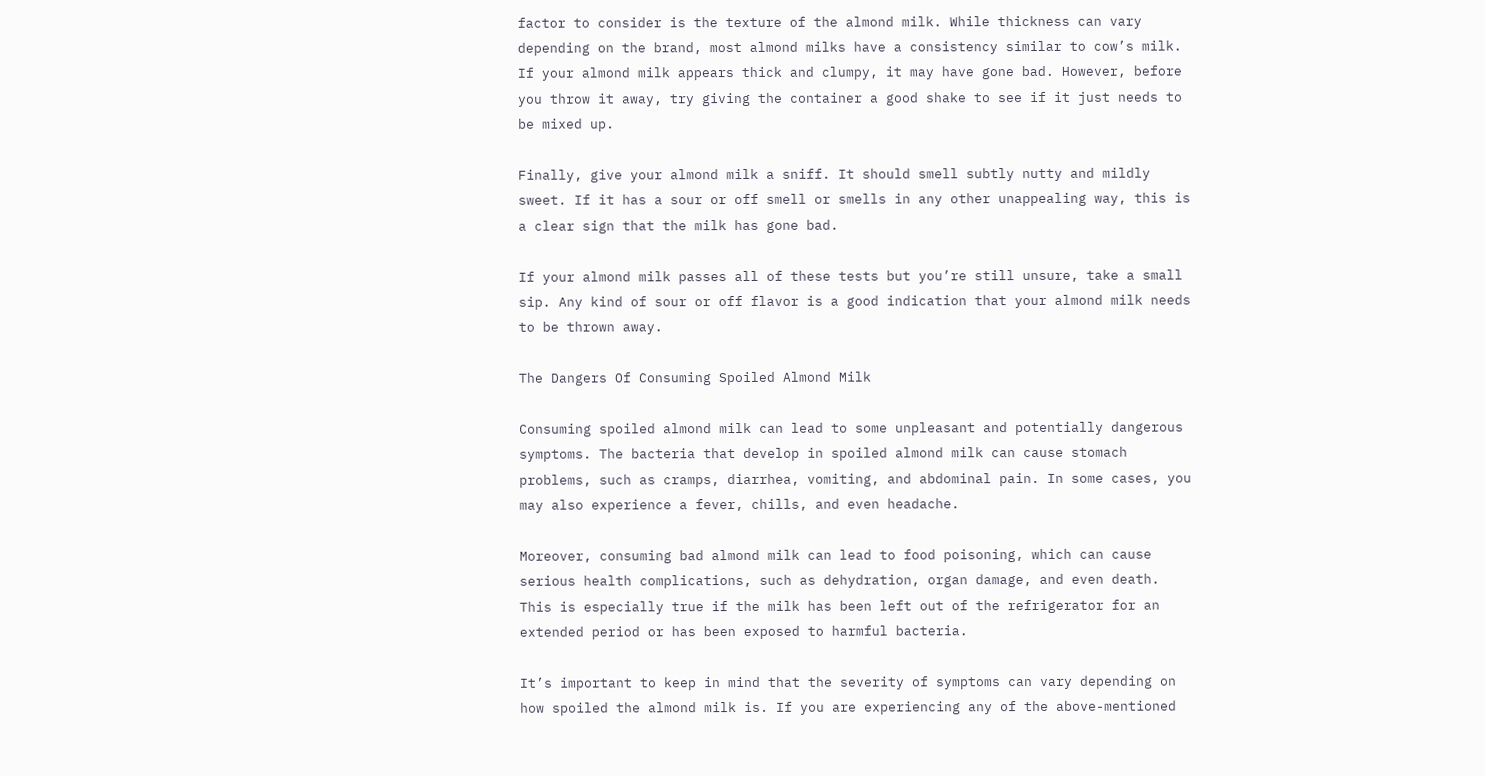factor to consider is the texture of the almond milk. While thickness can vary depending on the brand, most almond milks have a consistency similar to cow’s milk. If your almond milk appears thick and clumpy, it may have gone bad. However, before you throw it away, try giving the container a good shake to see if it just needs to be mixed up.

Finally, give your almond milk a sniff. It should smell subtly nutty and mildly sweet. If it has a sour or off smell or smells in any other unappealing way, this is a clear sign that the milk has gone bad.

If your almond milk passes all of these tests but you’re still unsure, take a small sip. Any kind of sour or off flavor is a good indication that your almond milk needs to be thrown away.

The Dangers Of Consuming Spoiled Almond Milk

Consuming spoiled almond milk can lead to some unpleasant and potentially dangerous symptoms. The bacteria that develop in spoiled almond milk can cause stomach problems, such as cramps, diarrhea, vomiting, and abdominal pain. In some cases, you may also experience a fever, chills, and even headache.

Moreover, consuming bad almond milk can lead to food poisoning, which can cause serious health complications, such as dehydration, organ damage, and even death. This is especially true if the milk has been left out of the refrigerator for an extended period or has been exposed to harmful bacteria.

It’s important to keep in mind that the severity of symptoms can vary depending on how spoiled the almond milk is. If you are experiencing any of the above-mentioned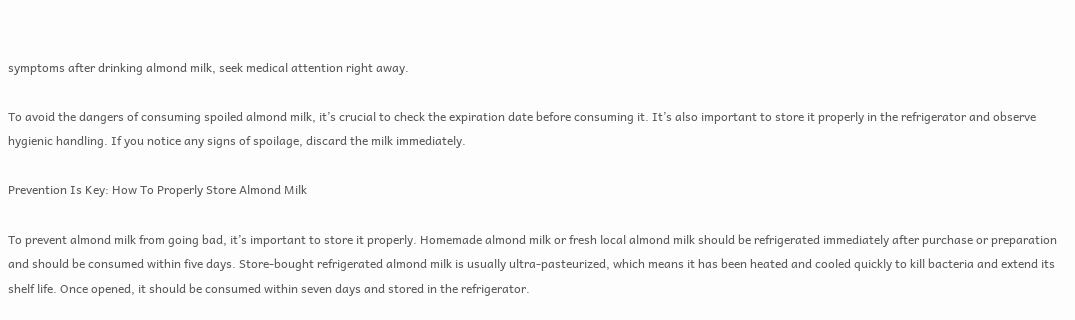symptoms after drinking almond milk, seek medical attention right away.

To avoid the dangers of consuming spoiled almond milk, it’s crucial to check the expiration date before consuming it. It’s also important to store it properly in the refrigerator and observe hygienic handling. If you notice any signs of spoilage, discard the milk immediately.

Prevention Is Key: How To Properly Store Almond Milk

To prevent almond milk from going bad, it’s important to store it properly. Homemade almond milk or fresh local almond milk should be refrigerated immediately after purchase or preparation and should be consumed within five days. Store-bought refrigerated almond milk is usually ultra-pasteurized, which means it has been heated and cooled quickly to kill bacteria and extend its shelf life. Once opened, it should be consumed within seven days and stored in the refrigerator.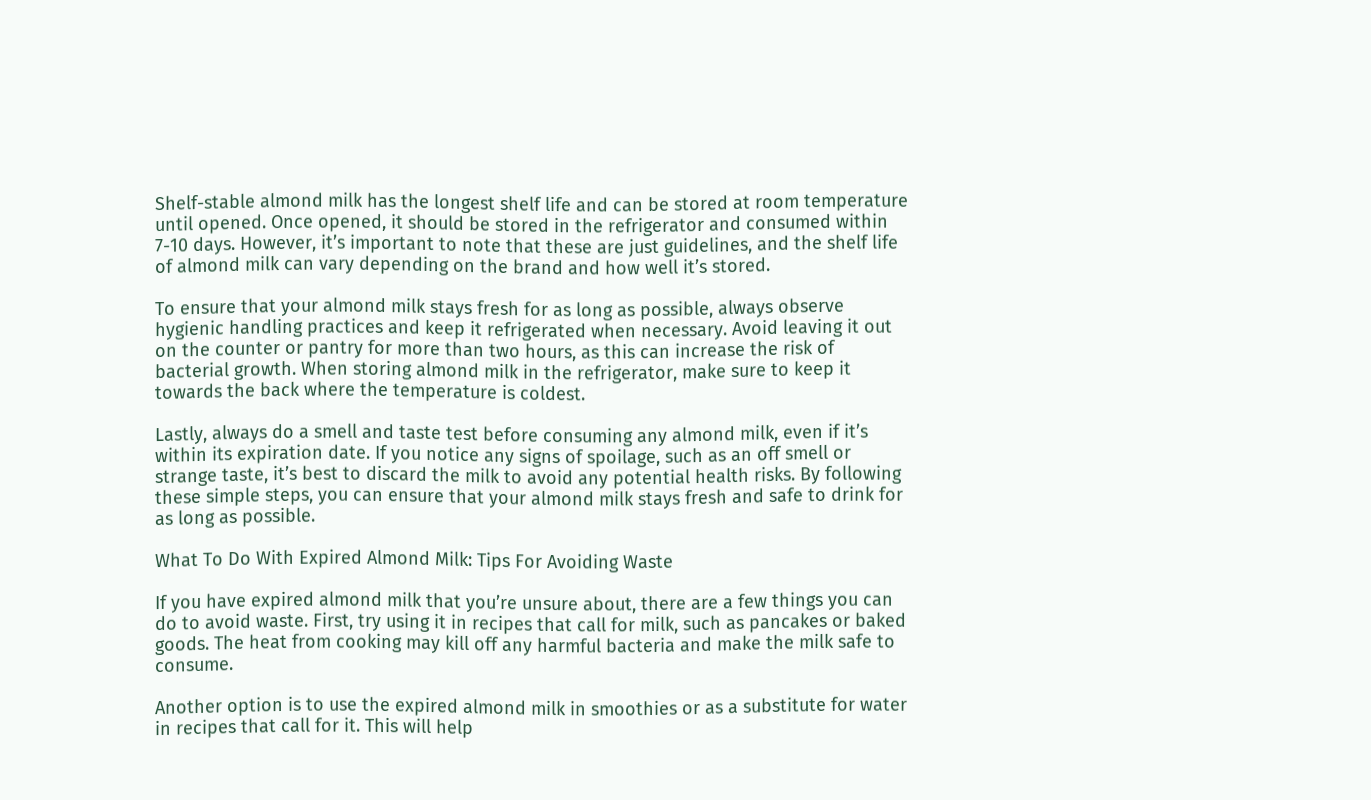Shelf-stable almond milk has the longest shelf life and can be stored at room temperature until opened. Once opened, it should be stored in the refrigerator and consumed within 7-10 days. However, it’s important to note that these are just guidelines, and the shelf life of almond milk can vary depending on the brand and how well it’s stored.

To ensure that your almond milk stays fresh for as long as possible, always observe hygienic handling practices and keep it refrigerated when necessary. Avoid leaving it out on the counter or pantry for more than two hours, as this can increase the risk of bacterial growth. When storing almond milk in the refrigerator, make sure to keep it towards the back where the temperature is coldest.

Lastly, always do a smell and taste test before consuming any almond milk, even if it’s within its expiration date. If you notice any signs of spoilage, such as an off smell or strange taste, it’s best to discard the milk to avoid any potential health risks. By following these simple steps, you can ensure that your almond milk stays fresh and safe to drink for as long as possible.

What To Do With Expired Almond Milk: Tips For Avoiding Waste

If you have expired almond milk that you’re unsure about, there are a few things you can do to avoid waste. First, try using it in recipes that call for milk, such as pancakes or baked goods. The heat from cooking may kill off any harmful bacteria and make the milk safe to consume.

Another option is to use the expired almond milk in smoothies or as a substitute for water in recipes that call for it. This will help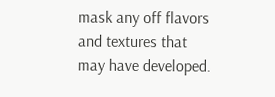mask any off flavors and textures that may have developed.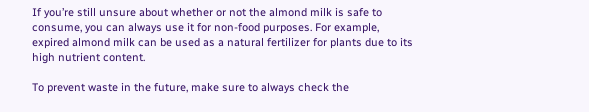If you’re still unsure about whether or not the almond milk is safe to consume, you can always use it for non-food purposes. For example, expired almond milk can be used as a natural fertilizer for plants due to its high nutrient content.

To prevent waste in the future, make sure to always check the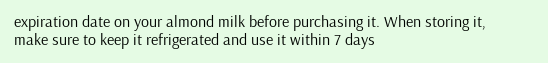expiration date on your almond milk before purchasing it. When storing it, make sure to keep it refrigerated and use it within 7 days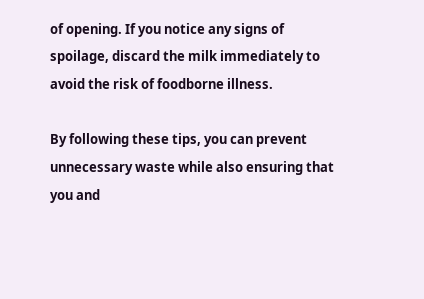of opening. If you notice any signs of spoilage, discard the milk immediately to avoid the risk of foodborne illness.

By following these tips, you can prevent unnecessary waste while also ensuring that you and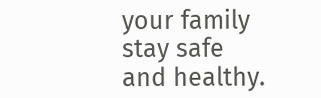your family stay safe and healthy.